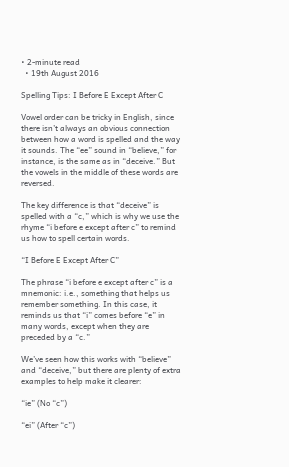• 2-minute read
  • 19th August 2016

Spelling Tips: I Before E Except After C

Vowel order can be tricky in English, since there isn’t always an obvious connection between how a word is spelled and the way it sounds. The “ee” sound in “believe,” for instance, is the same as in “deceive.” But the vowels in the middle of these words are reversed.

The key difference is that “deceive” is spelled with a “c,” which is why we use the rhyme “i before e except after c” to remind us how to spell certain words.

“I Before E Except After C”

The phrase “i before e except after c” is a mnemonic: i.e., something that helps us remember something. In this case, it reminds us that “i” comes before “e” in many words, except when they are preceded by a “c.”

We’ve seen how this works with “believe” and “deceive,” but there are plenty of extra examples to help make it clearer:

“ie” (No “c”)

“ei” (After “c”)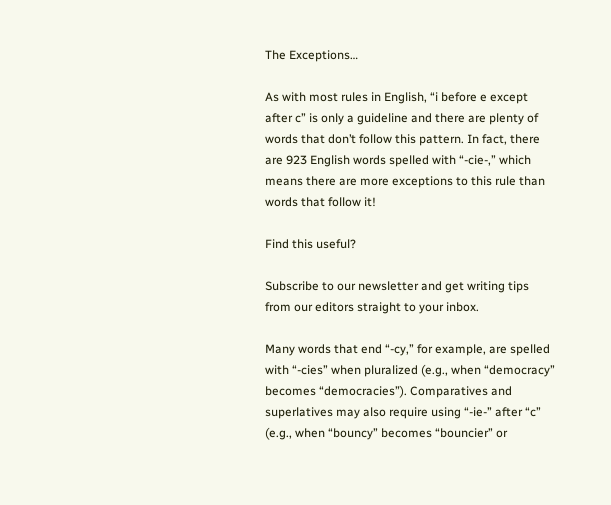The Exceptions…

As with most rules in English, “i before e except after c” is only a guideline and there are plenty of words that don’t follow this pattern. In fact, there are 923 English words spelled with “-cie-,” which means there are more exceptions to this rule than words that follow it!

Find this useful?

Subscribe to our newsletter and get writing tips from our editors straight to your inbox.

Many words that end “-cy,” for example, are spelled with “-cies” when pluralized (e.g., when “democracy” becomes “democracies”). Comparatives and superlatives may also require using “-ie-” after “c” (e.g., when “bouncy” becomes “bouncier” or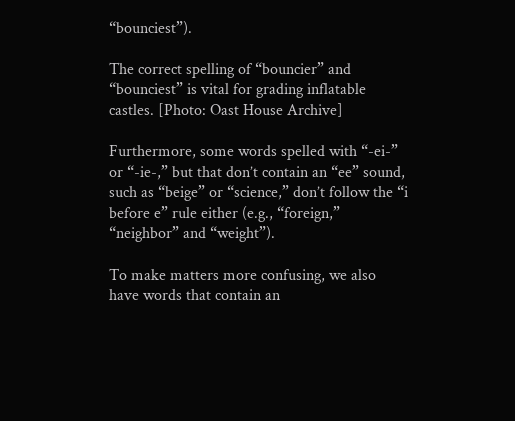“bounciest”).

The correct spelling of “bouncier” and “bounciest” is vital for grading inflatable castles. [Photo: Oast House Archive]

Furthermore, some words spelled with “-ei-” or “-ie-,” but that don’t contain an “ee” sound, such as “beige” or “science,” don’t follow the “i before e” rule either (e.g., “foreign,” “neighbor” and “weight”).

To make matters more confusing, we also have words that contain an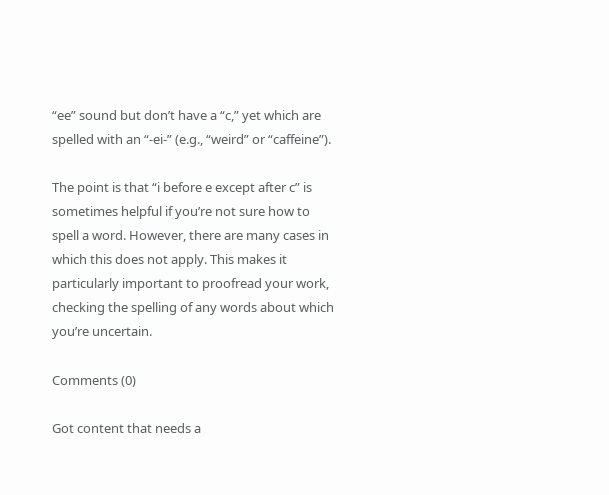“ee” sound but don’t have a “c,” yet which are spelled with an “-ei-” (e.g., “weird” or “caffeine”).

The point is that “i before e except after c” is sometimes helpful if you’re not sure how to spell a word. However, there are many cases in which this does not apply. This makes it particularly important to proofread your work, checking the spelling of any words about which you’re uncertain.

Comments (0)

Got content that needs a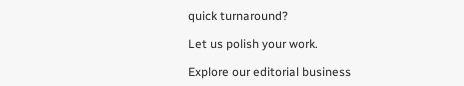quick turnaround?

Let us polish your work.

Explore our editorial business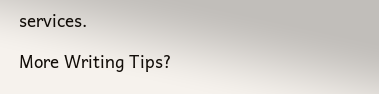services.

More Writing Tips?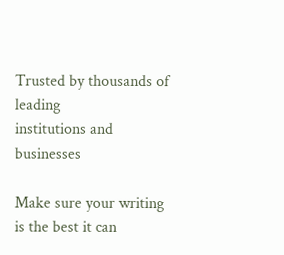Trusted by thousands of leading
institutions and businesses

Make sure your writing is the best it can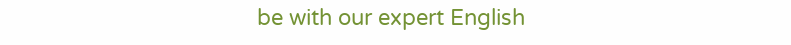be with our expert English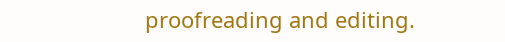proofreading and editing.